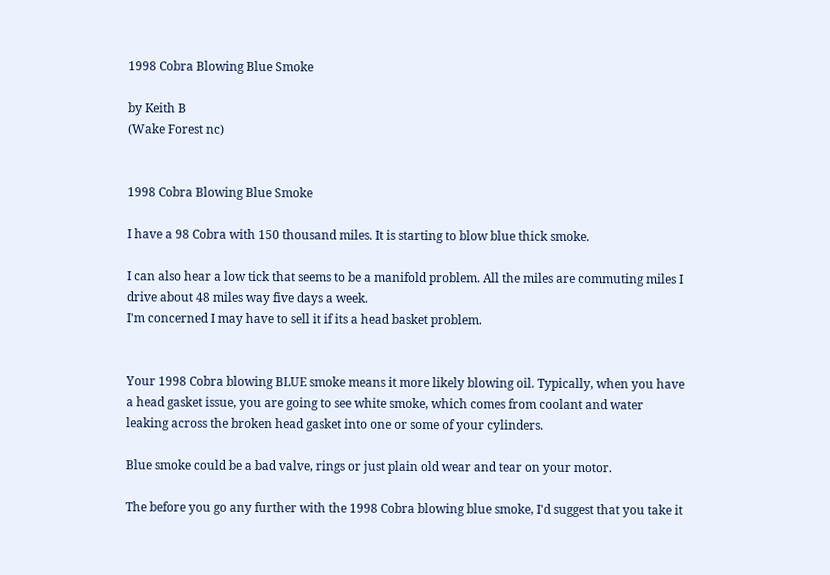1998 Cobra Blowing Blue Smoke

by Keith B
(Wake Forest nc)


1998 Cobra Blowing Blue Smoke

I have a 98 Cobra with 150 thousand miles. It is starting to blow blue thick smoke.

I can also hear a low tick that seems to be a manifold problem. All the miles are commuting miles I drive about 48 miles way five days a week.
I'm concerned I may have to sell it if its a head basket problem.


Your 1998 Cobra blowing BLUE smoke means it more likely blowing oil. Typically, when you have a head gasket issue, you are going to see white smoke, which comes from coolant and water leaking across the broken head gasket into one or some of your cylinders.

Blue smoke could be a bad valve, rings or just plain old wear and tear on your motor.

The before you go any further with the 1998 Cobra blowing blue smoke, I'd suggest that you take it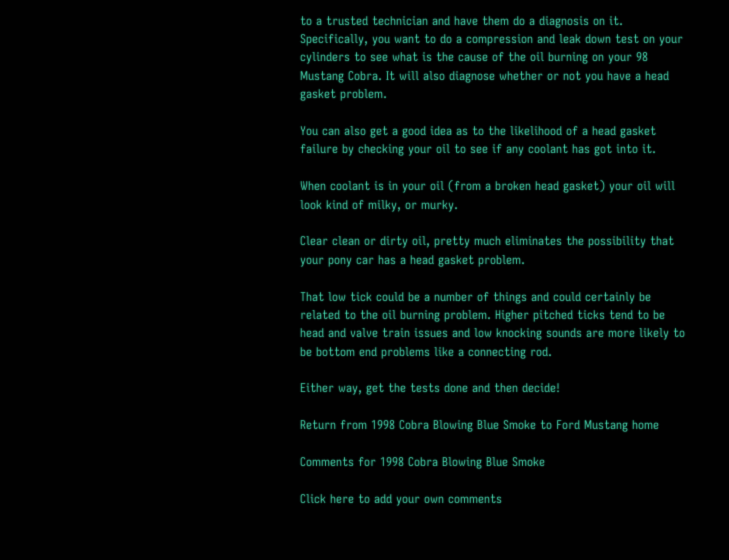to a trusted technician and have them do a diagnosis on it. Specifically, you want to do a compression and leak down test on your cylinders to see what is the cause of the oil burning on your 98 Mustang Cobra. It will also diagnose whether or not you have a head gasket problem.

You can also get a good idea as to the likelihood of a head gasket failure by checking your oil to see if any coolant has got into it.

When coolant is in your oil (from a broken head gasket) your oil will look kind of milky, or murky.

Clear clean or dirty oil, pretty much eliminates the possibility that your pony car has a head gasket problem.

That low tick could be a number of things and could certainly be related to the oil burning problem. Higher pitched ticks tend to be head and valve train issues and low knocking sounds are more likely to be bottom end problems like a connecting rod.

Either way, get the tests done and then decide!

Return from 1998 Cobra Blowing Blue Smoke to Ford Mustang home

Comments for 1998 Cobra Blowing Blue Smoke

Click here to add your own comments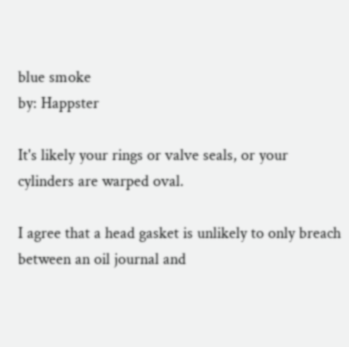blue smoke
by: Happster

It's likely your rings or valve seals, or your cylinders are warped oval.

I agree that a head gasket is unlikely to only breach between an oil journal and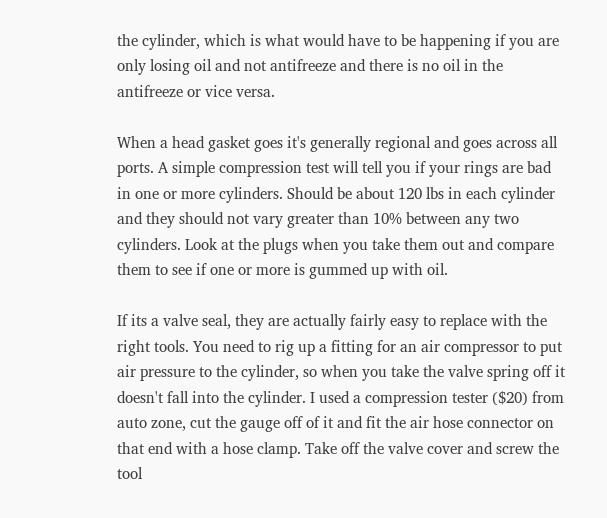the cylinder, which is what would have to be happening if you are only losing oil and not antifreeze and there is no oil in the antifreeze or vice versa.

When a head gasket goes it's generally regional and goes across all ports. A simple compression test will tell you if your rings are bad in one or more cylinders. Should be about 120 lbs in each cylinder and they should not vary greater than 10% between any two cylinders. Look at the plugs when you take them out and compare them to see if one or more is gummed up with oil.

If its a valve seal, they are actually fairly easy to replace with the right tools. You need to rig up a fitting for an air compressor to put air pressure to the cylinder, so when you take the valve spring off it doesn't fall into the cylinder. I used a compression tester ($20) from auto zone, cut the gauge off of it and fit the air hose connector on that end with a hose clamp. Take off the valve cover and screw the tool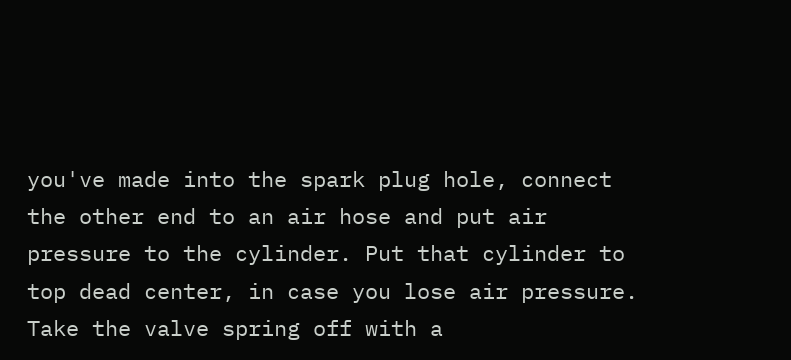you've made into the spark plug hole, connect the other end to an air hose and put air pressure to the cylinder. Put that cylinder to top dead center, in case you lose air pressure. Take the valve spring off with a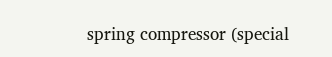spring compressor (special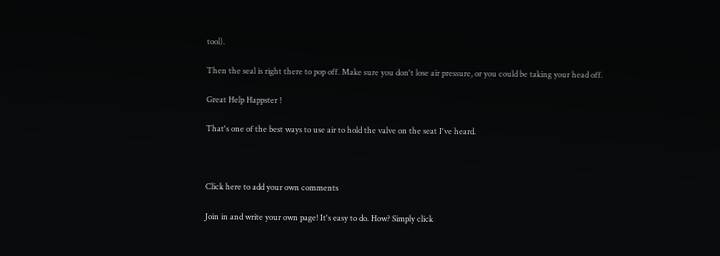tool).

Then the seal is right there to pop off. Make sure you don't lose air pressure, or you could be taking your head off.

Great Help Happster !

That's one of the best ways to use air to hold the valve on the seat I've heard.



Click here to add your own comments

Join in and write your own page! It's easy to do. How? Simply click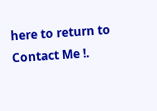here to return to Contact Me !.